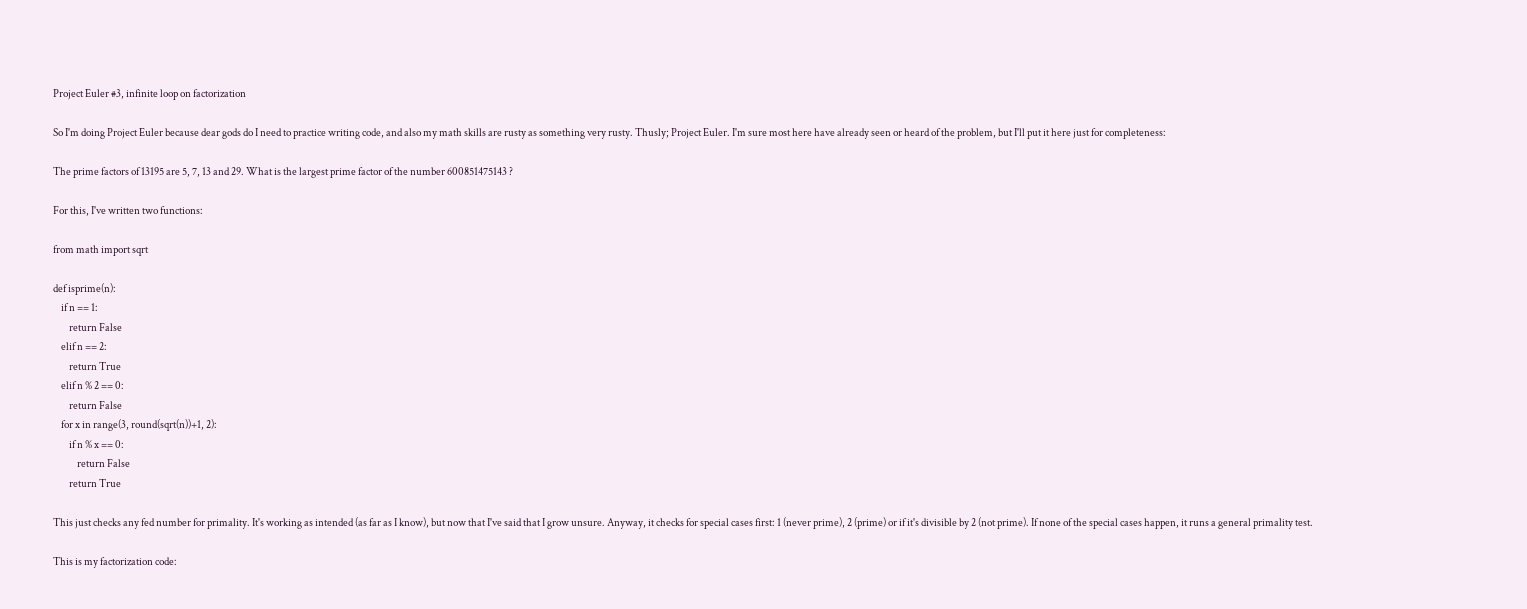Project Euler #3, infinite loop on factorization

So I'm doing Project Euler because dear gods do I need to practice writing code, and also my math skills are rusty as something very rusty. Thusly; Project Euler. I'm sure most here have already seen or heard of the problem, but I'll put it here just for completeness:

The prime factors of 13195 are 5, 7, 13 and 29. What is the largest prime factor of the number 600851475143 ?

For this, I've written two functions:

from math import sqrt

def isprime(n):
    if n == 1:
        return False
    elif n == 2:
        return True
    elif n % 2 == 0:
        return False
    for x in range(3, round(sqrt(n))+1, 2):
        if n % x == 0:
            return False
        return True

This just checks any fed number for primality. It's working as intended (as far as I know), but now that I've said that I grow unsure. Anyway, it checks for special cases first: 1 (never prime), 2 (prime) or if it's divisible by 2 (not prime). If none of the special cases happen, it runs a general primality test.

This is my factorization code: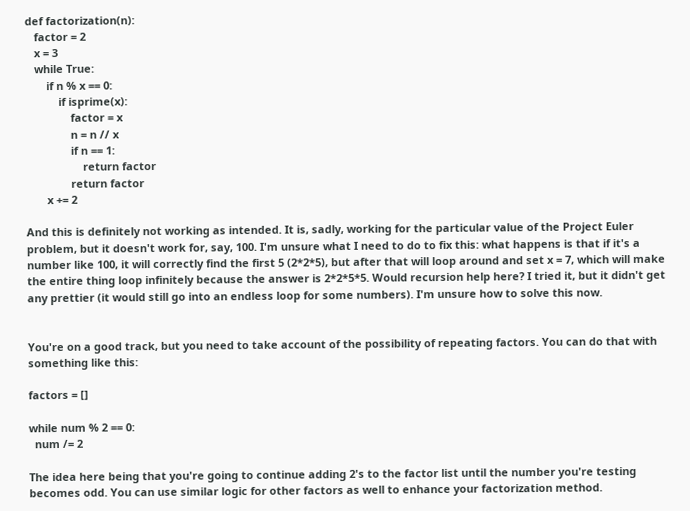def factorization(n):
   factor = 2
   x = 3
   while True:
       if n % x == 0:
           if isprime(x):
               factor = x
               n = n // x
               if n == 1:
                   return factor
               return factor
       x += 2

And this is definitely not working as intended. It is, sadly, working for the particular value of the Project Euler problem, but it doesn't work for, say, 100. I'm unsure what I need to do to fix this: what happens is that if it's a number like 100, it will correctly find the first 5 (2*2*5), but after that will loop around and set x = 7, which will make the entire thing loop infinitely because the answer is 2*2*5*5. Would recursion help here? I tried it, but it didn't get any prettier (it would still go into an endless loop for some numbers). I'm unsure how to solve this now.


You're on a good track, but you need to take account of the possibility of repeating factors. You can do that with something like this:

factors = []

while num % 2 == 0:
  num /= 2

The idea here being that you're going to continue adding 2's to the factor list until the number you're testing becomes odd. You can use similar logic for other factors as well to enhance your factorization method.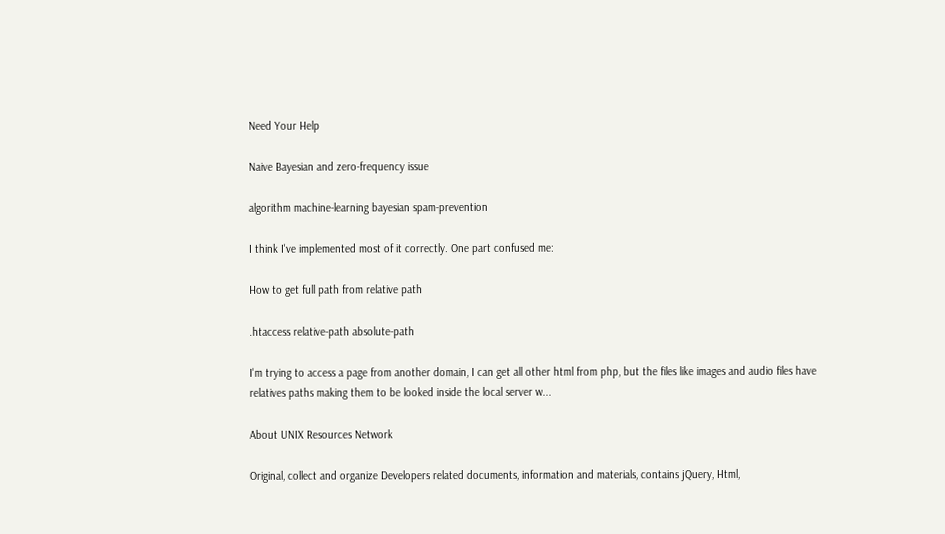Need Your Help

Naive Bayesian and zero-frequency issue

algorithm machine-learning bayesian spam-prevention

I think I've implemented most of it correctly. One part confused me:

How to get full path from relative path

.htaccess relative-path absolute-path

I'm trying to access a page from another domain, I can get all other html from php, but the files like images and audio files have relatives paths making them to be looked inside the local server w...

About UNIX Resources Network

Original, collect and organize Developers related documents, information and materials, contains jQuery, Html,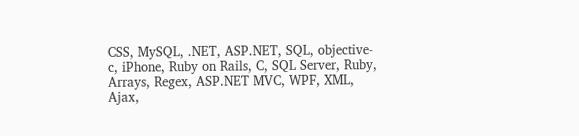CSS, MySQL, .NET, ASP.NET, SQL, objective-c, iPhone, Ruby on Rails, C, SQL Server, Ruby, Arrays, Regex, ASP.NET MVC, WPF, XML, Ajax,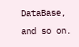DataBase, and so on.